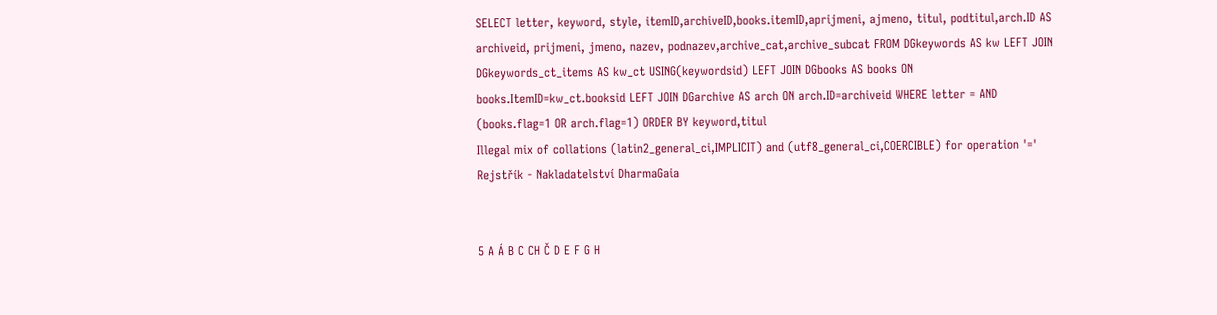SELECT letter, keyword, style, itemID,archiveID,books.itemID,aprijmeni, ajmeno, titul, podtitul,arch.ID AS archiveid, prijmeni, jmeno, nazev, podnazev,archive_cat,archive_subcat FROM DGkeywords AS kw LEFT JOIN DGkeywords_ct_items AS kw_ct USING(keywordsid) LEFT JOIN DGbooks AS books ON books.ItemID=kw_ct.booksid LEFT JOIN DGarchive AS arch ON arch.ID=archiveid WHERE letter = AND (books.flag=1 OR arch.flag=1) ORDER BY keyword,titul
Illegal mix of collations (latin2_general_ci,IMPLICIT) and (utf8_general_ci,COERCIBLE) for operation '=' Rejstřík - Nakladatelství DharmaGaia


5 A Á B C CH Č D E F G H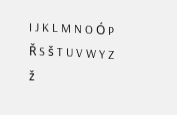I J K L M N O Ó P Ř S š T U V W Y Z ž